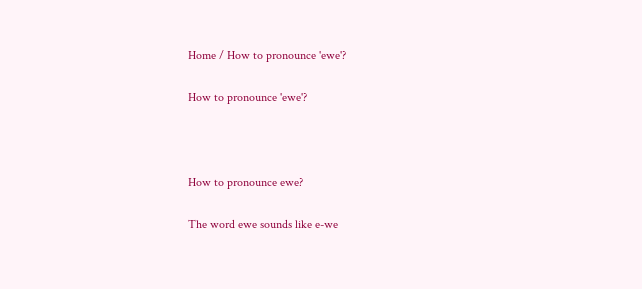Home / How to pronounce 'ewe'?

How to pronounce 'ewe'?



How to pronounce ewe?

The word ewe sounds like e-we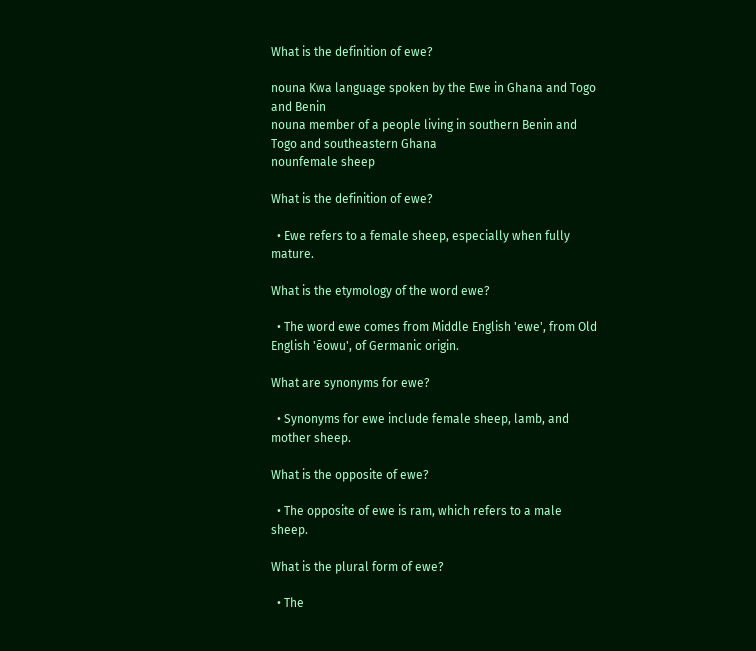What is the definition of ewe?

nouna Kwa language spoken by the Ewe in Ghana and Togo and Benin
nouna member of a people living in southern Benin and Togo and southeastern Ghana
nounfemale sheep

What is the definition of ewe?

  • Ewe refers to a female sheep, especially when fully mature.

What is the etymology of the word ewe?

  • The word ewe comes from Middle English 'ewe', from Old English 'ēowu', of Germanic origin.

What are synonyms for ewe?

  • Synonyms for ewe include female sheep, lamb, and mother sheep.

What is the opposite of ewe?

  • The opposite of ewe is ram, which refers to a male sheep.

What is the plural form of ewe?

  • The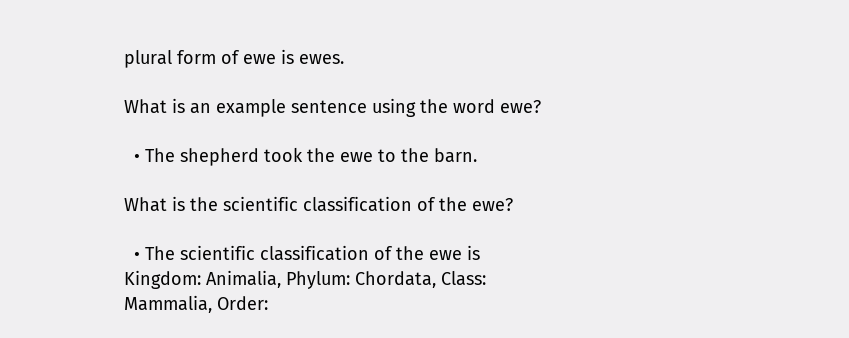plural form of ewe is ewes.

What is an example sentence using the word ewe?

  • The shepherd took the ewe to the barn.

What is the scientific classification of the ewe?

  • The scientific classification of the ewe is Kingdom: Animalia, Phylum: Chordata, Class: Mammalia, Order: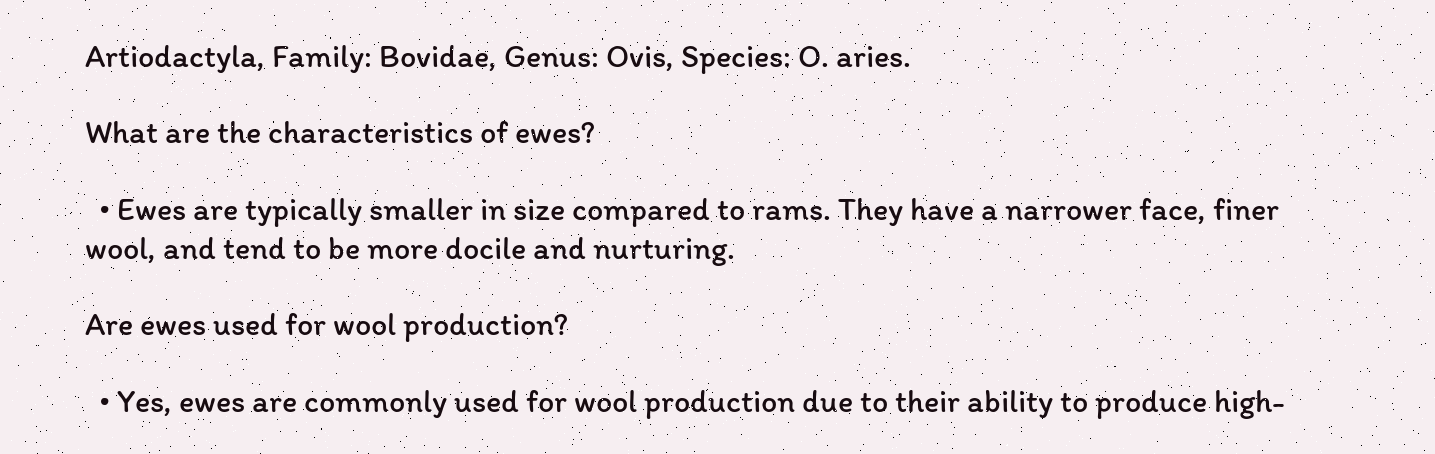Artiodactyla, Family: Bovidae, Genus: Ovis, Species: O. aries.

What are the characteristics of ewes?

  • Ewes are typically smaller in size compared to rams. They have a narrower face, finer wool, and tend to be more docile and nurturing.

Are ewes used for wool production?

  • Yes, ewes are commonly used for wool production due to their ability to produce high-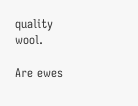quality wool.

Are ewes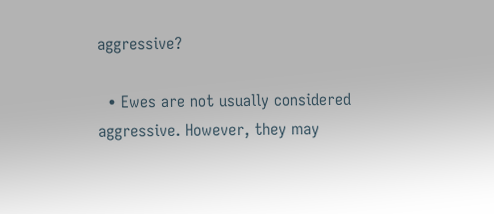aggressive?

  • Ewes are not usually considered aggressive. However, they may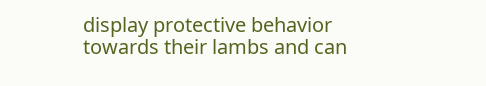display protective behavior towards their lambs and can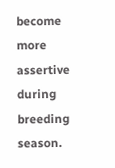become more assertive during breeding season.